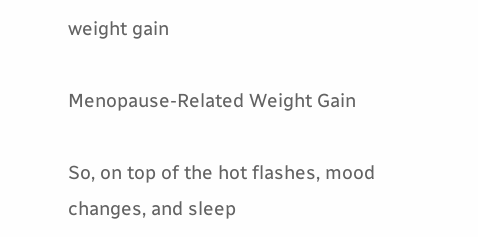weight gain

Menopause-Related Weight Gain

So, on top of the hot flashes, mood changes, and sleep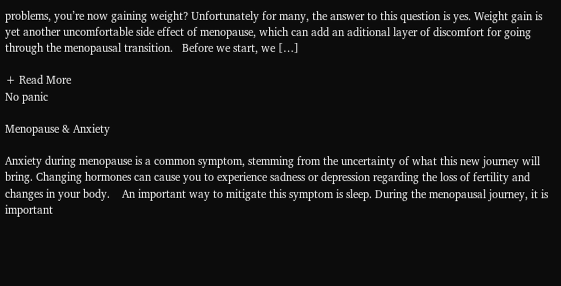problems, you’re now gaining weight? Unfortunately for many, the answer to this question is yes. Weight gain is yet another uncomfortable side effect of menopause, which can add an aditional layer of discomfort for going through the menopausal transition.   Before we start, we […]

+ Read More
No panic

Menopause & Anxiety

Anxiety during menopause is a common symptom, stemming from the uncertainty of what this new journey will bring. Changing hormones can cause you to experience sadness or depression regarding the loss of fertility and changes in your body.    An important way to mitigate this symptom is sleep. During the menopausal journey, it is important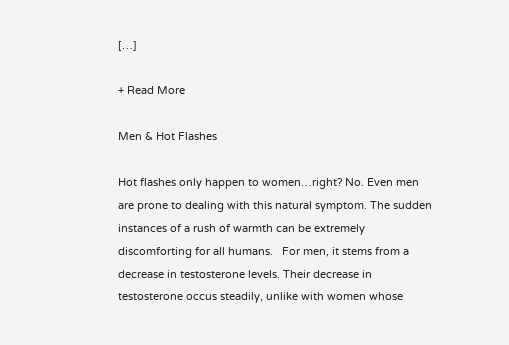[…]

+ Read More

Men & Hot Flashes

Hot flashes only happen to women…right? No. Even men are prone to dealing with this natural symptom. The sudden instances of a rush of warmth can be extremely discomforting for all humans.   For men, it stems from a decrease in testosterone levels. Their decrease in testosterone occus steadily, unlike with women whose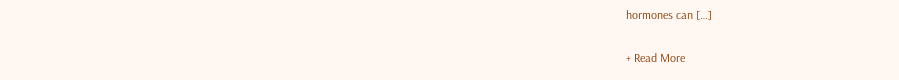hormones can […]

+ Read More